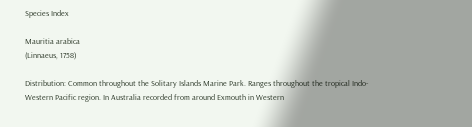Species Index

Mauritia arabica
(Linnaeus, 1758)

Distribution: Common throughout the Solitary Islands Marine Park. Ranges throughout the tropical Indo- Western Pacific region. In Australia recorded from around Exmouth in Western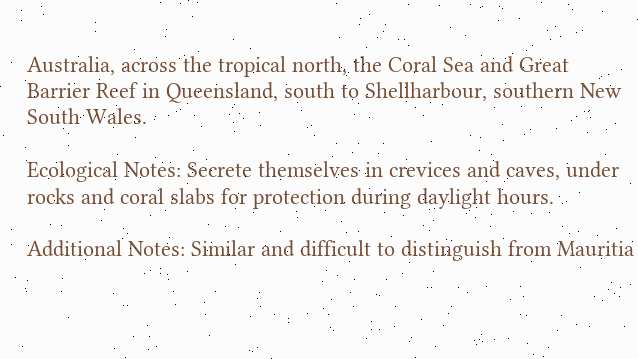Australia, across the tropical north, the Coral Sea and Great Barrier Reef in Queensland, south to Shellharbour, southern New South Wales.

Ecological Notes: Secrete themselves in crevices and caves, under rocks and coral slabs for protection during daylight hours.

Additional Notes: Similar and difficult to distinguish from Mauritia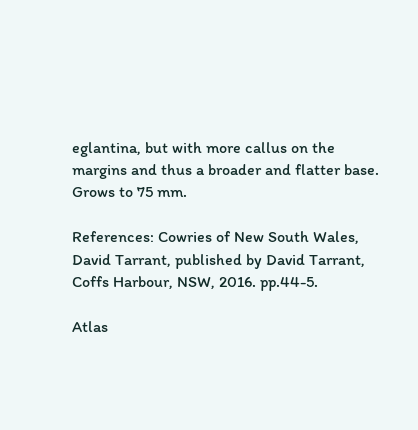eglantina, but with more callus on the margins and thus a broader and flatter base. Grows to 75 mm.

References: Cowries of New South Wales, David Tarrant, published by David Tarrant, Coffs Harbour, NSW, 2016. pp.44-5.

Atlas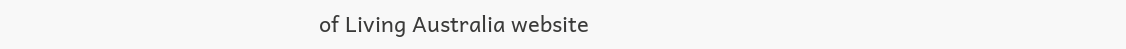of Living Australia website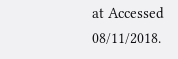at Accessed 08/11/2018.